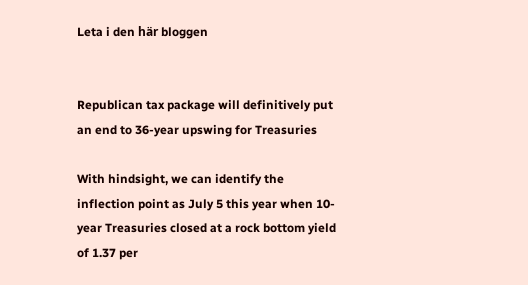Leta i den här bloggen


Republican tax package will definitively put an end to 36-year upswing for Treasuries

With hindsight, we can identify the inflection point as July 5 this year when 10-year Treasuries closed at a rock bottom yield of 1.37 per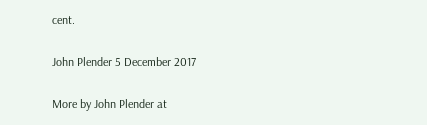cent.

John Plender 5 December 2017

More by John Plender at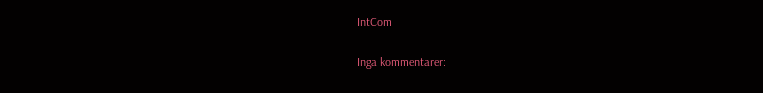IntCom

Inga kommentarer: